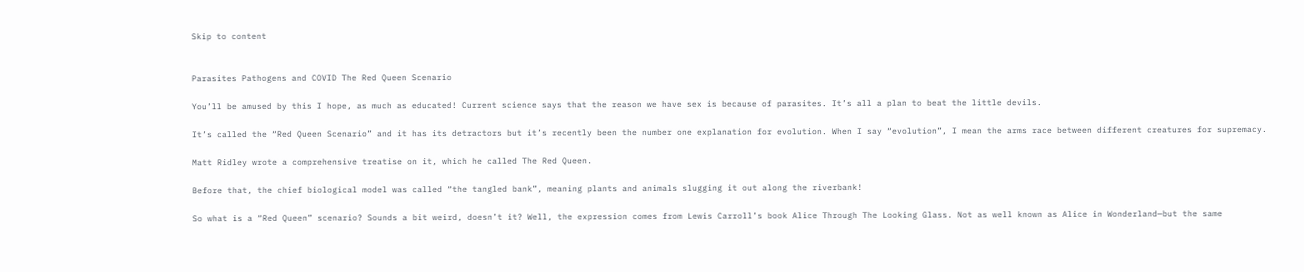Skip to content


Parasites Pathogens and COVID The Red Queen Scenario

You’ll be amused by this I hope, as much as educated! Current science says that the reason we have sex is because of parasites. It’s all a plan to beat the little devils.

It’s called the “Red Queen Scenario” and it has its detractors but it’s recently been the number one explanation for evolution. When I say “evolution”, I mean the arms race between different creatures for supremacy.

Matt Ridley wrote a comprehensive treatise on it, which he called The Red Queen.

Before that, the chief biological model was called “the tangled bank”, meaning plants and animals slugging it out along the riverbank!

So what is a “Red Queen” scenario? Sounds a bit weird, doesn’t it? Well, the expression comes from Lewis Carroll’s book Alice Through The Looking Glass. Not as well known as Alice in Wonderland—but the same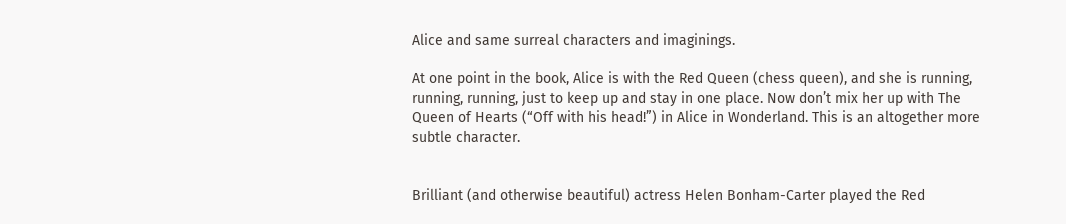Alice and same surreal characters and imaginings.

At one point in the book, Alice is with the Red Queen (chess queen), and she is running, running, running, just to keep up and stay in one place. Now don’t mix her up with The Queen of Hearts (“Off with his head!”) in Alice in Wonderland. This is an altogether more subtle character.


Brilliant (and otherwise beautiful) actress Helen Bonham-Carter played the Red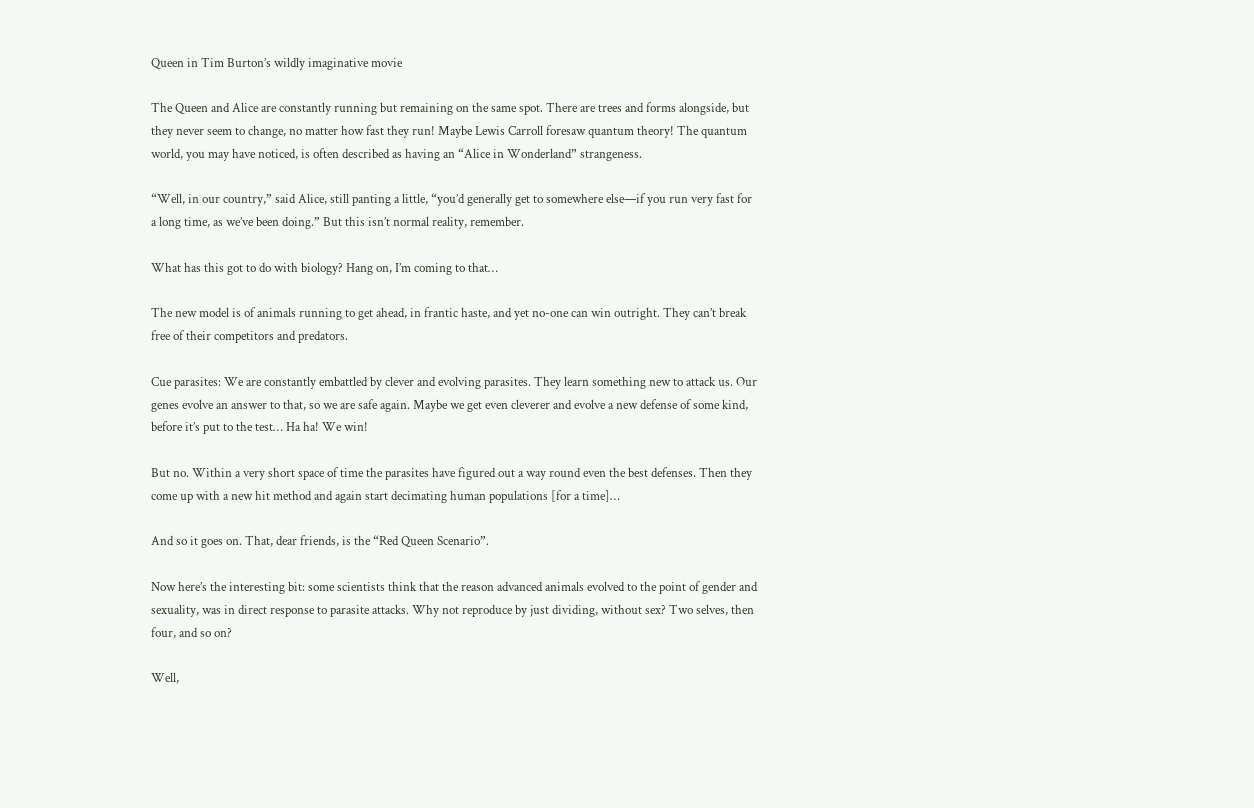Queen in Tim Burton’s wildly imaginative movie

The Queen and Alice are constantly running but remaining on the same spot. There are trees and forms alongside, but they never seem to change, no matter how fast they run! Maybe Lewis Carroll foresaw quantum theory! The quantum world, you may have noticed, is often described as having an “Alice in Wonderland” strangeness.

“Well, in our country,” said Alice, still panting a little, “you’d generally get to somewhere else—if you run very fast for a long time, as we’ve been doing.” But this isn’t normal reality, remember.

What has this got to do with biology? Hang on, I’m coming to that…

The new model is of animals running to get ahead, in frantic haste, and yet no-one can win outright. They can’t break free of their competitors and predators.

Cue parasites: We are constantly embattled by clever and evolving parasites. They learn something new to attack us. Our genes evolve an answer to that, so we are safe again. Maybe we get even cleverer and evolve a new defense of some kind, before it’s put to the test… Ha ha! We win!

But no. Within a very short space of time the parasites have figured out a way round even the best defenses. Then they come up with a new hit method and again start decimating human populations [for a time]…

And so it goes on. That, dear friends, is the “Red Queen Scenario”.

Now here’s the interesting bit: some scientists think that the reason advanced animals evolved to the point of gender and sexuality, was in direct response to parasite attacks. Why not reproduce by just dividing, without sex? Two selves, then four, and so on?

Well,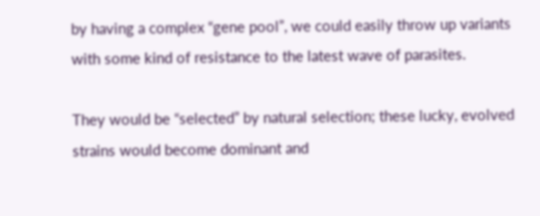by having a complex “gene pool”, we could easily throw up variants with some kind of resistance to the latest wave of parasites.

They would be “selected” by natural selection; these lucky, evolved strains would become dominant and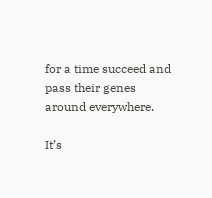for a time succeed and pass their genes around everywhere.

It’s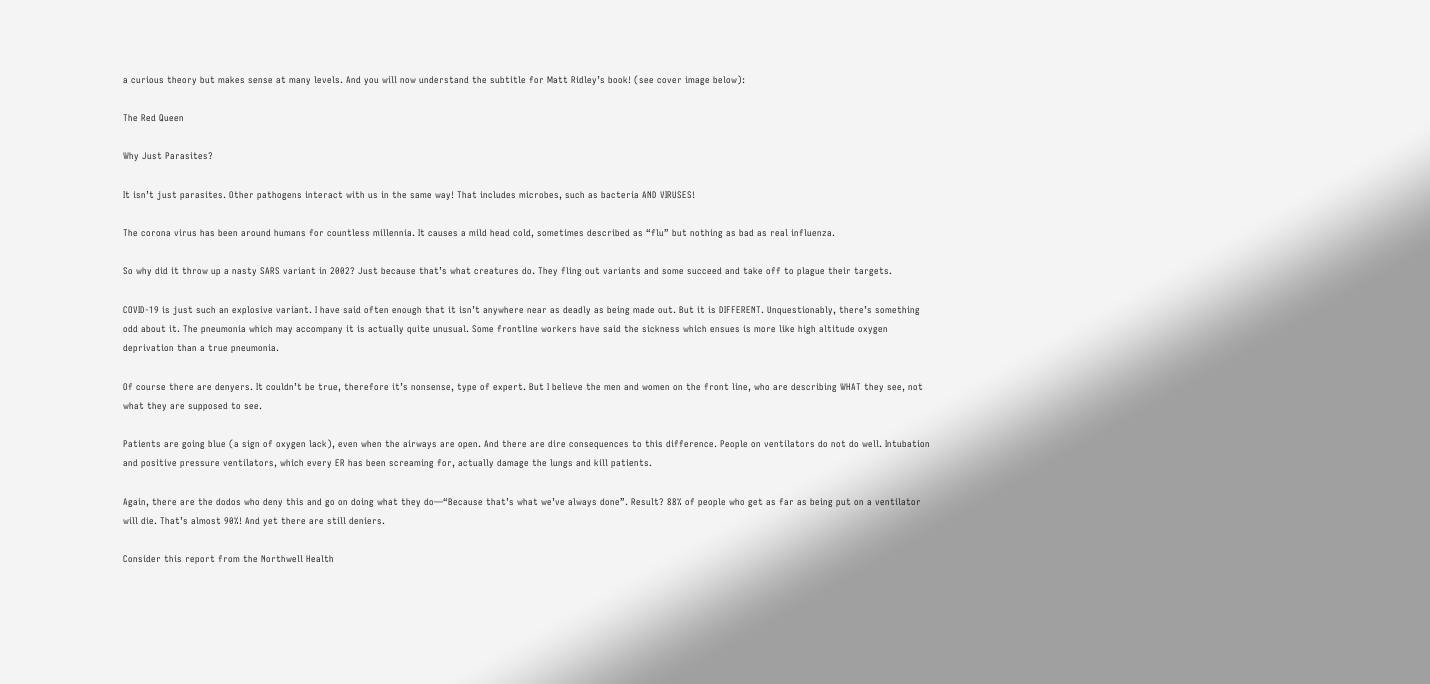a curious theory but makes sense at many levels. And you will now understand the subtitle for Matt Ridley’s book! (see cover image below):

The Red Queen

Why Just Parasites?

It isn’t just parasites. Other pathogens interact with us in the same way! That includes microbes, such as bacteria AND VIRUSES!

The corona virus has been around humans for countless millennia. It causes a mild head cold, sometimes described as “flu” but nothing as bad as real influenza.

So why did it throw up a nasty SARS variant in 2002? Just because that’s what creatures do. They fling out variants and some succeed and take off to plague their targets.

COVID-19 is just such an explosive variant. I have said often enough that it isn’t anywhere near as deadly as being made out. But it is DIFFERENT. Unquestionably, there’s something odd about it. The pneumonia which may accompany it is actually quite unusual. Some frontline workers have said the sickness which ensues is more like high altitude oxygen deprivation than a true pneumonia.

Of course there are denyers. It couldn’t be true, therefore it’s nonsense, type of expert. But I believe the men and women on the front line, who are describing WHAT they see, not what they are supposed to see.

Patients are going blue (a sign of oxygen lack), even when the airways are open. And there are dire consequences to this difference. People on ventilators do not do well. Intubation and positive pressure ventilators, which every ER has been screaming for, actually damage the lungs and kill patients.

Again, there are the dodos who deny this and go on doing what they do—“Because that’s what we’ve always done”. Result? 88% of people who get as far as being put on a ventilator will die. That’s almost 90%! And yet there are still deniers.

Consider this report from the Northwell Health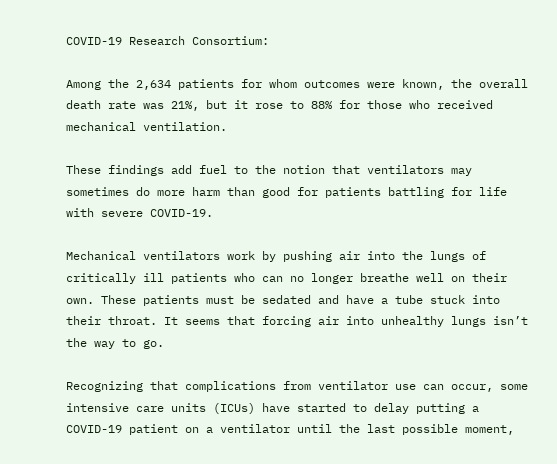COVID-19 Research Consortium:

Among the 2,634 patients for whom outcomes were known, the overall death rate was 21%, but it rose to 88% for those who received mechanical ventilation.

These findings add fuel to the notion that ventilators may sometimes do more harm than good for patients battling for life with severe COVID-19.

Mechanical ventilators work by pushing air into the lungs of critically ill patients who can no longer breathe well on their own. These patients must be sedated and have a tube stuck into their throat. It seems that forcing air into unhealthy lungs isn’t the way to go.

Recognizing that complications from ventilator use can occur, some intensive care units (ICUs) have started to delay putting a COVID-19 patient on a ventilator until the last possible moment,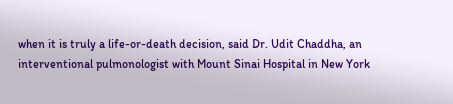when it is truly a life-or-death decision, said Dr. Udit Chaddha, an interventional pulmonologist with Mount Sinai Hospital in New York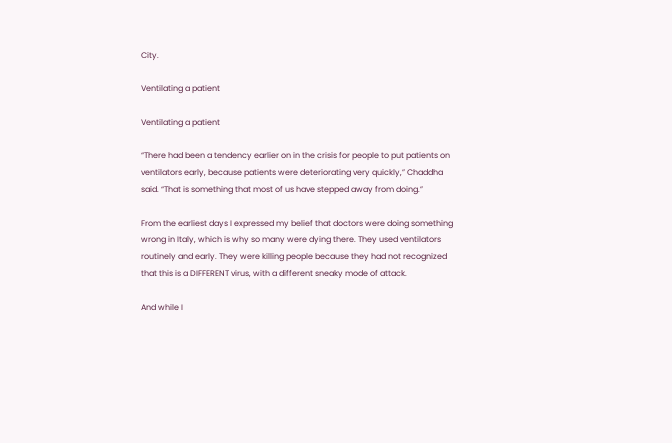City.

Ventilating a patient

Ventilating a patient

“There had been a tendency earlier on in the crisis for people to put patients on ventilators early, because patients were deteriorating very quickly,” Chaddha said. “That is something that most of us have stepped away from doing.”

From the earliest days I expressed my belief that doctors were doing something wrong in Italy, which is why so many were dying there. They used ventilators routinely and early. They were killing people because they had not recognized that this is a DIFFERENT virus, with a different sneaky mode of attack.

And while I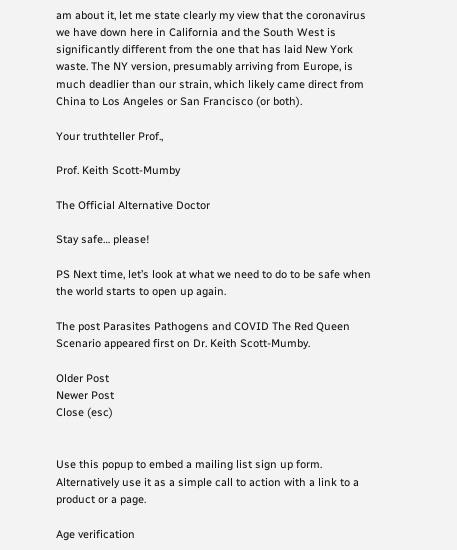am about it, let me state clearly my view that the coronavirus we have down here in California and the South West is significantly different from the one that has laid New York waste. The NY version, presumably arriving from Europe, is much deadlier than our strain, which likely came direct from China to Los Angeles or San Francisco (or both).

Your truthteller Prof.,

Prof. Keith Scott-Mumby

The Official Alternative Doctor

Stay safe… please!

PS Next time, let’s look at what we need to do to be safe when the world starts to open up again.

The post Parasites Pathogens and COVID The Red Queen Scenario appeared first on Dr. Keith Scott-Mumby.

Older Post
Newer Post
Close (esc)


Use this popup to embed a mailing list sign up form. Alternatively use it as a simple call to action with a link to a product or a page.

Age verification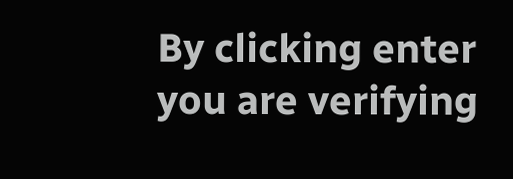By clicking enter you are verifying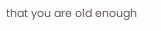that you are old enough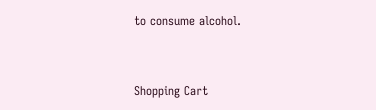to consume alcohol.


Shopping Cart